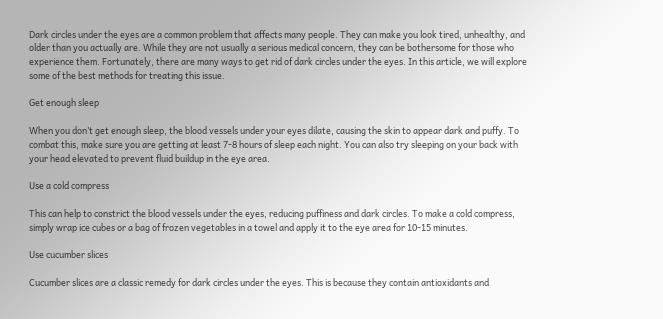Dark circles under the eyes are a common problem that affects many people. They can make you look tired, unhealthy, and older than you actually are. While they are not usually a serious medical concern, they can be bothersome for those who experience them. Fortunately, there are many ways to get rid of dark circles under the eyes. In this article, we will explore some of the best methods for treating this issue.

Get enough sleep

When you don’t get enough sleep, the blood vessels under your eyes dilate, causing the skin to appear dark and puffy. To combat this, make sure you are getting at least 7-8 hours of sleep each night. You can also try sleeping on your back with your head elevated to prevent fluid buildup in the eye area.

Use a cold compress

This can help to constrict the blood vessels under the eyes, reducing puffiness and dark circles. To make a cold compress, simply wrap ice cubes or a bag of frozen vegetables in a towel and apply it to the eye area for 10-15 minutes.

Use cucumber slices

Cucumber slices are a classic remedy for dark circles under the eyes. This is because they contain antioxidants and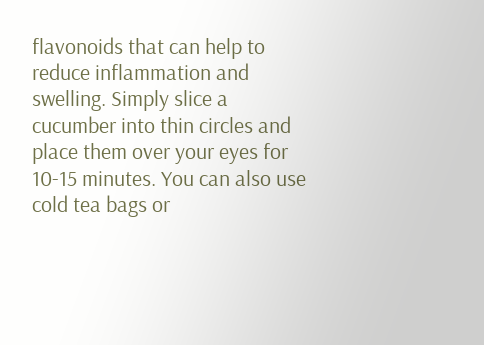flavonoids that can help to reduce inflammation and swelling. Simply slice a cucumber into thin circles and place them over your eyes for 10-15 minutes. You can also use cold tea bags or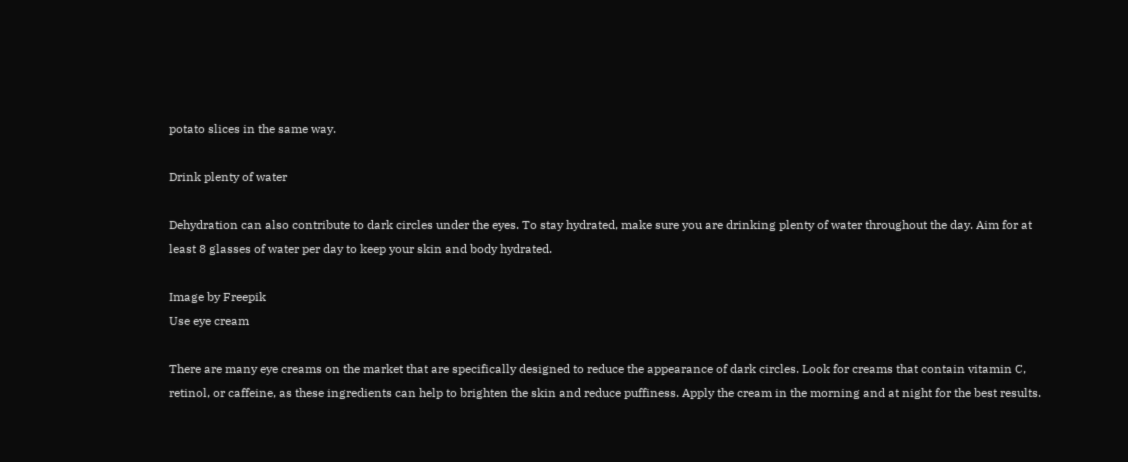potato slices in the same way.

Drink plenty of water

Dehydration can also contribute to dark circles under the eyes. To stay hydrated, make sure you are drinking plenty of water throughout the day. Aim for at least 8 glasses of water per day to keep your skin and body hydrated.

Image by Freepik
Use eye cream

There are many eye creams on the market that are specifically designed to reduce the appearance of dark circles. Look for creams that contain vitamin C, retinol, or caffeine, as these ingredients can help to brighten the skin and reduce puffiness. Apply the cream in the morning and at night for the best results.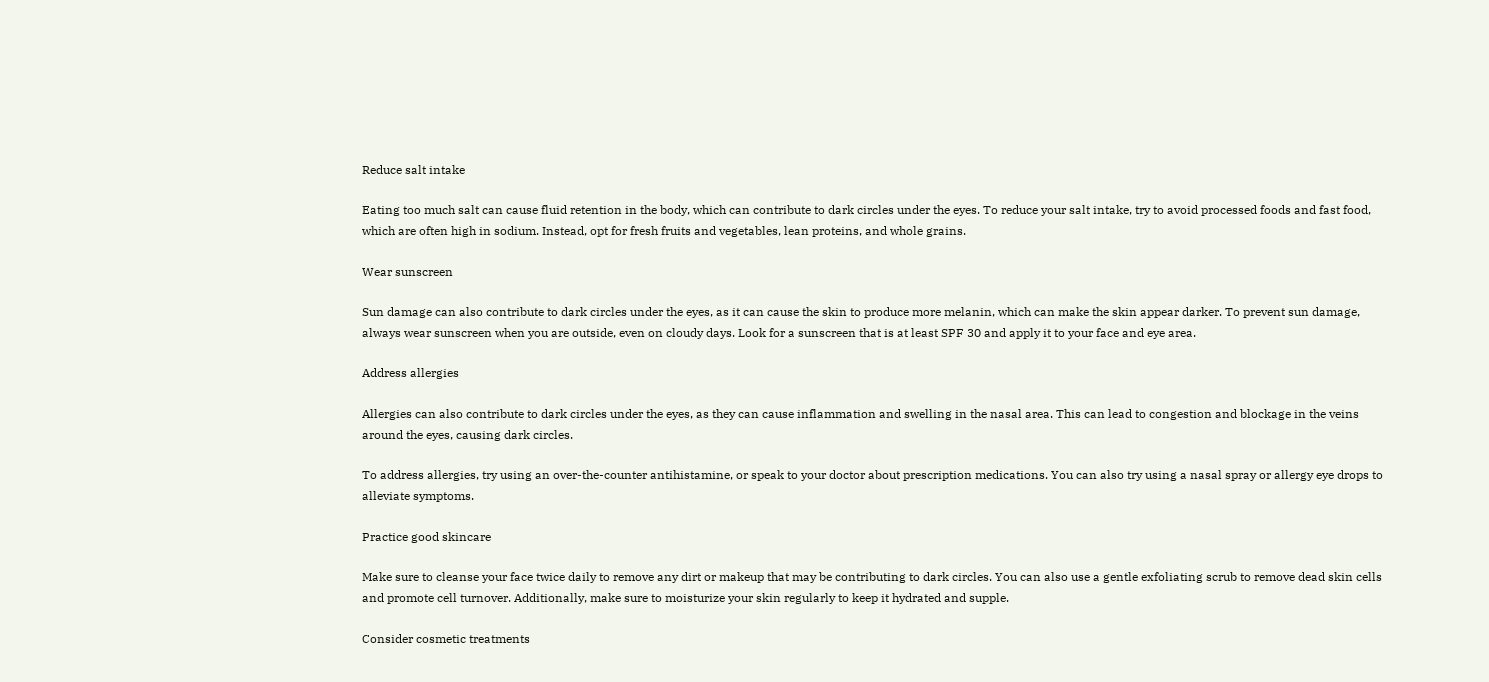Reduce salt intake

Eating too much salt can cause fluid retention in the body, which can contribute to dark circles under the eyes. To reduce your salt intake, try to avoid processed foods and fast food, which are often high in sodium. Instead, opt for fresh fruits and vegetables, lean proteins, and whole grains.

Wear sunscreen

Sun damage can also contribute to dark circles under the eyes, as it can cause the skin to produce more melanin, which can make the skin appear darker. To prevent sun damage, always wear sunscreen when you are outside, even on cloudy days. Look for a sunscreen that is at least SPF 30 and apply it to your face and eye area.

Address allergies

Allergies can also contribute to dark circles under the eyes, as they can cause inflammation and swelling in the nasal area. This can lead to congestion and blockage in the veins around the eyes, causing dark circles.

To address allergies, try using an over-the-counter antihistamine, or speak to your doctor about prescription medications. You can also try using a nasal spray or allergy eye drops to alleviate symptoms.

Practice good skincare

Make sure to cleanse your face twice daily to remove any dirt or makeup that may be contributing to dark circles. You can also use a gentle exfoliating scrub to remove dead skin cells and promote cell turnover. Additionally, make sure to moisturize your skin regularly to keep it hydrated and supple.

Consider cosmetic treatments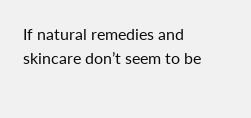If natural remedies and skincare don’t seem to be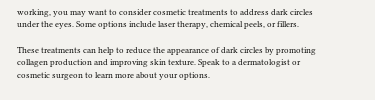working, you may want to consider cosmetic treatments to address dark circles under the eyes. Some options include laser therapy, chemical peels, or fillers.

These treatments can help to reduce the appearance of dark circles by promoting collagen production and improving skin texture. Speak to a dermatologist or cosmetic surgeon to learn more about your options.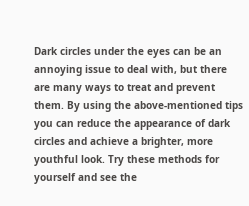Dark circles under the eyes can be an annoying issue to deal with, but there are many ways to treat and prevent them. By using the above-mentioned tips you can reduce the appearance of dark circles and achieve a brighter, more youthful look. Try these methods for yourself and see the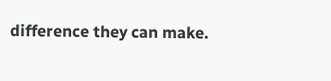difference they can make.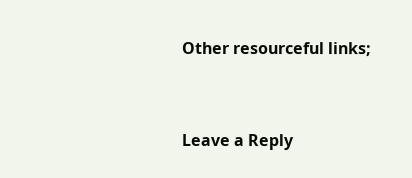Other resourceful links;


Leave a Reply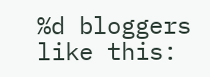%d bloggers like this: